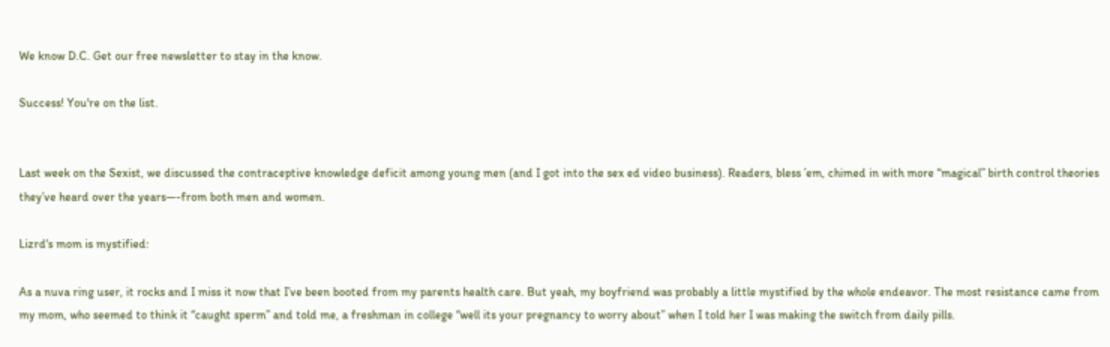We know D.C. Get our free newsletter to stay in the know.

Success! You're on the list.


Last week on the Sexist, we discussed the contraceptive knowledge deficit among young men (and I got into the sex ed video business). Readers, bless ’em, chimed in with more “magical” birth control theories they’ve heard over the years—-from both men and women.

Lizrd‘s mom is mystified:

As a nuva ring user, it rocks and I miss it now that I’ve been booted from my parents health care. But yeah, my boyfriend was probably a little mystified by the whole endeavor. The most resistance came from my mom, who seemed to think it “caught sperm” and told me, a freshman in college “well its your pregnancy to worry about” when I told her I was making the switch from daily pills.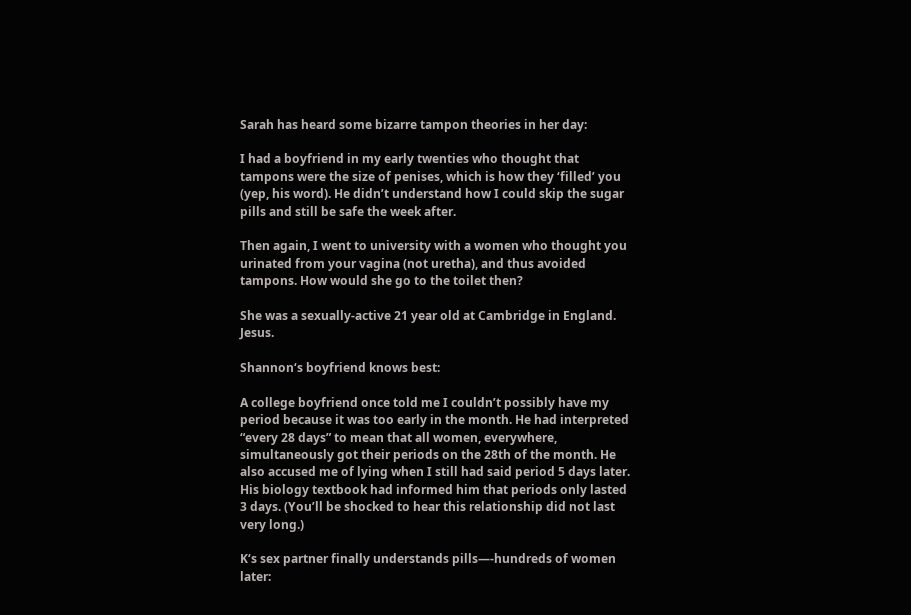Sarah has heard some bizarre tampon theories in her day:

I had a boyfriend in my early twenties who thought that tampons were the size of penises, which is how they ‘filled’ you (yep, his word). He didn’t understand how I could skip the sugar pills and still be safe the week after.

Then again, I went to university with a women who thought you urinated from your vagina (not uretha), and thus avoided tampons. How would she go to the toilet then?

She was a sexually-active 21 year old at Cambridge in England. Jesus.

Shannon‘s boyfriend knows best:

A college boyfriend once told me I couldn’t possibly have my period because it was too early in the month. He had interpreted “every 28 days” to mean that all women, everywhere, simultaneously got their periods on the 28th of the month. He also accused me of lying when I still had said period 5 days later. His biology textbook had informed him that periods only lasted 3 days. (You’ll be shocked to hear this relationship did not last very long.)

K‘s sex partner finally understands pills—-hundreds of women later: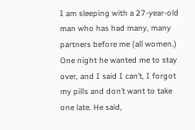I am sleeping with a 27-year-old man who has had many, many partners before me (all women.) One night he wanted me to stay over, and I said I can’t, I forgot my pills and don’t want to take one late. He said,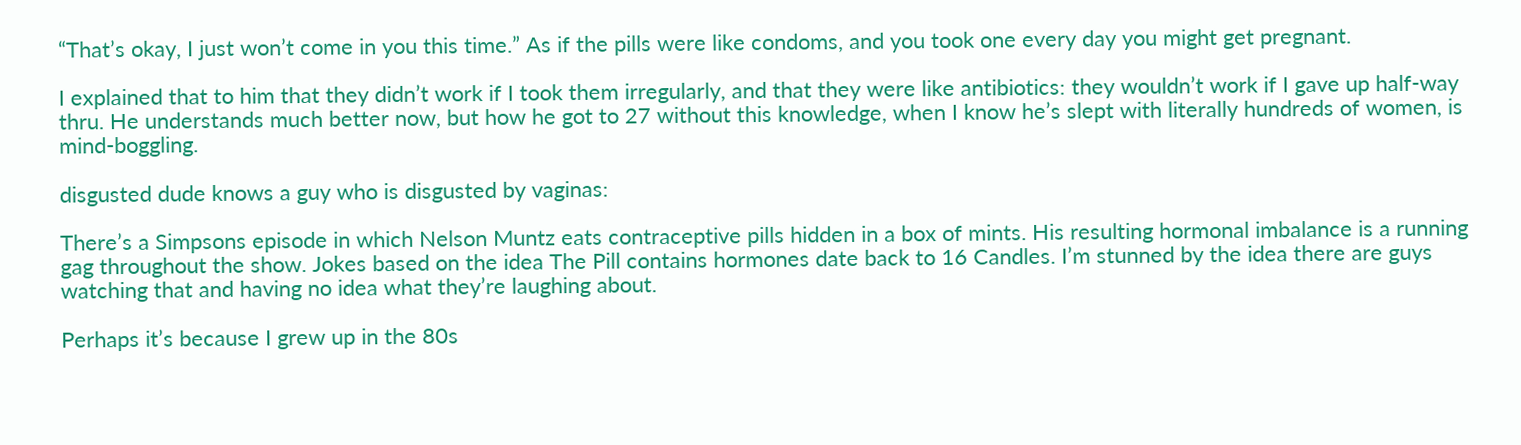“That’s okay, I just won’t come in you this time.” As if the pills were like condoms, and you took one every day you might get pregnant.

I explained that to him that they didn’t work if I took them irregularly, and that they were like antibiotics: they wouldn’t work if I gave up half-way thru. He understands much better now, but how he got to 27 without this knowledge, when I know he’s slept with literally hundreds of women, is mind-boggling.

disgusted dude knows a guy who is disgusted by vaginas:

There’s a Simpsons episode in which Nelson Muntz eats contraceptive pills hidden in a box of mints. His resulting hormonal imbalance is a running gag throughout the show. Jokes based on the idea The Pill contains hormones date back to 16 Candles. I’m stunned by the idea there are guys watching that and having no idea what they’re laughing about.

Perhaps it’s because I grew up in the 80s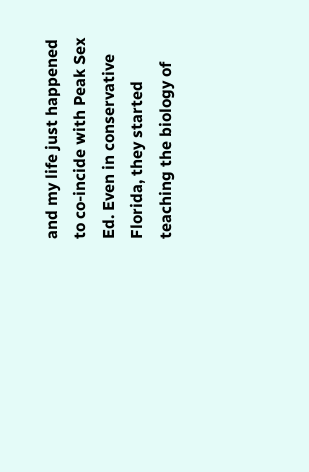and my life just happened to co-incide with Peak Sex Ed. Even in conservative Florida, they started teaching the biology of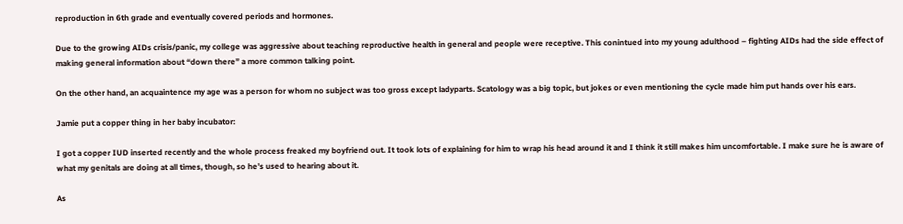reproduction in 6th grade and eventually covered periods and hormones.

Due to the growing AIDs crisis/panic, my college was aggressive about teaching reproductive health in general and people were receptive. This conintued into my young adulthood – fighting AIDs had the side effect of making general information about “down there” a more common talking point.

On the other hand, an acquaintence my age was a person for whom no subject was too gross except ladyparts. Scatology was a big topic, but jokes or even mentioning the cycle made him put hands over his ears.

Jamie put a copper thing in her baby incubator:

I got a copper IUD inserted recently and the whole process freaked my boyfriend out. It took lots of explaining for him to wrap his head around it and I think it still makes him uncomfortable. I make sure he is aware of what my genitals are doing at all times, though, so he’s used to hearing about it.

As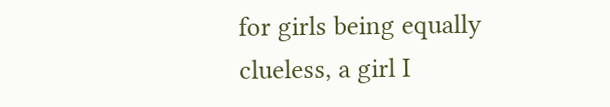for girls being equally clueless, a girl I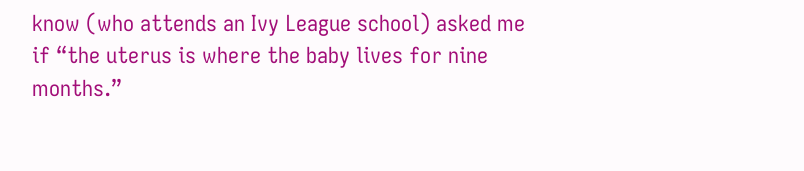know (who attends an Ivy League school) asked me if “the uterus is where the baby lives for nine months.”